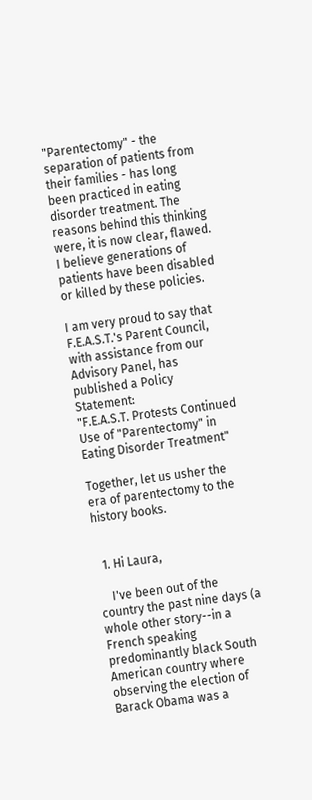"Parentectomy" - the separation of patients from their families - has long been practiced in eating disorder treatment. The reasons behind this thinking were, it is now clear, flawed. I believe generations of patients have been disabled or killed by these policies.

I am very proud to say that F.E.A.S.T.'s Parent Council, with assistance from our Advisory Panel, has published a Policy Statement:
"F.E.A.S.T. Protests Continued Use of "Parentectomy" in Eating Disorder Treatment"

Together, let us usher the era of parentectomy to the history books.


  1. Hi Laura,

    I've been out of the country the past nine days (a whole other story--in a French speaking predominantly black South American country where observing the election of Barack Obama was a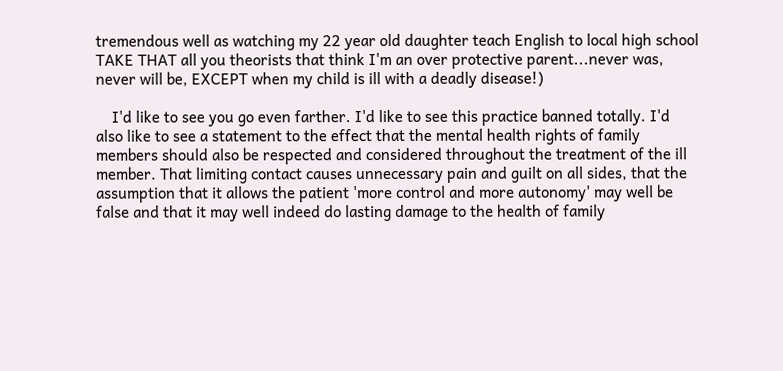tremendous well as watching my 22 year old daughter teach English to local high school TAKE THAT all you theorists that think I'm an over protective parent...never was, never will be, EXCEPT when my child is ill with a deadly disease!)

    I'd like to see you go even farther. I'd like to see this practice banned totally. I'd also like to see a statement to the effect that the mental health rights of family members should also be respected and considered throughout the treatment of the ill member. That limiting contact causes unnecessary pain and guilt on all sides, that the assumption that it allows the patient 'more control and more autonomy' may well be false and that it may well indeed do lasting damage to the health of family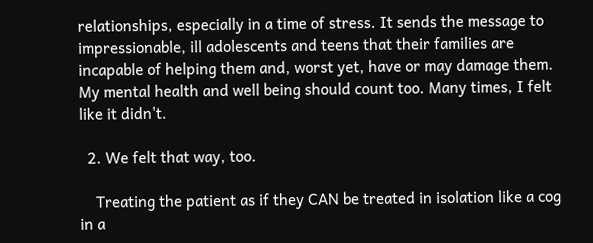relationships, especially in a time of stress. It sends the message to impressionable, ill adolescents and teens that their families are incapable of helping them and, worst yet, have or may damage them. My mental health and well being should count too. Many times, I felt like it didn't.

  2. We felt that way, too.

    Treating the patient as if they CAN be treated in isolation like a cog in a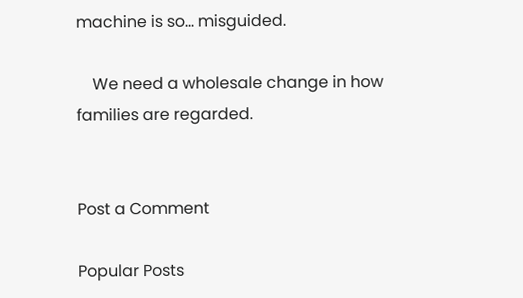machine is so... misguided.

    We need a wholesale change in how families are regarded.


Post a Comment

Popular Posts